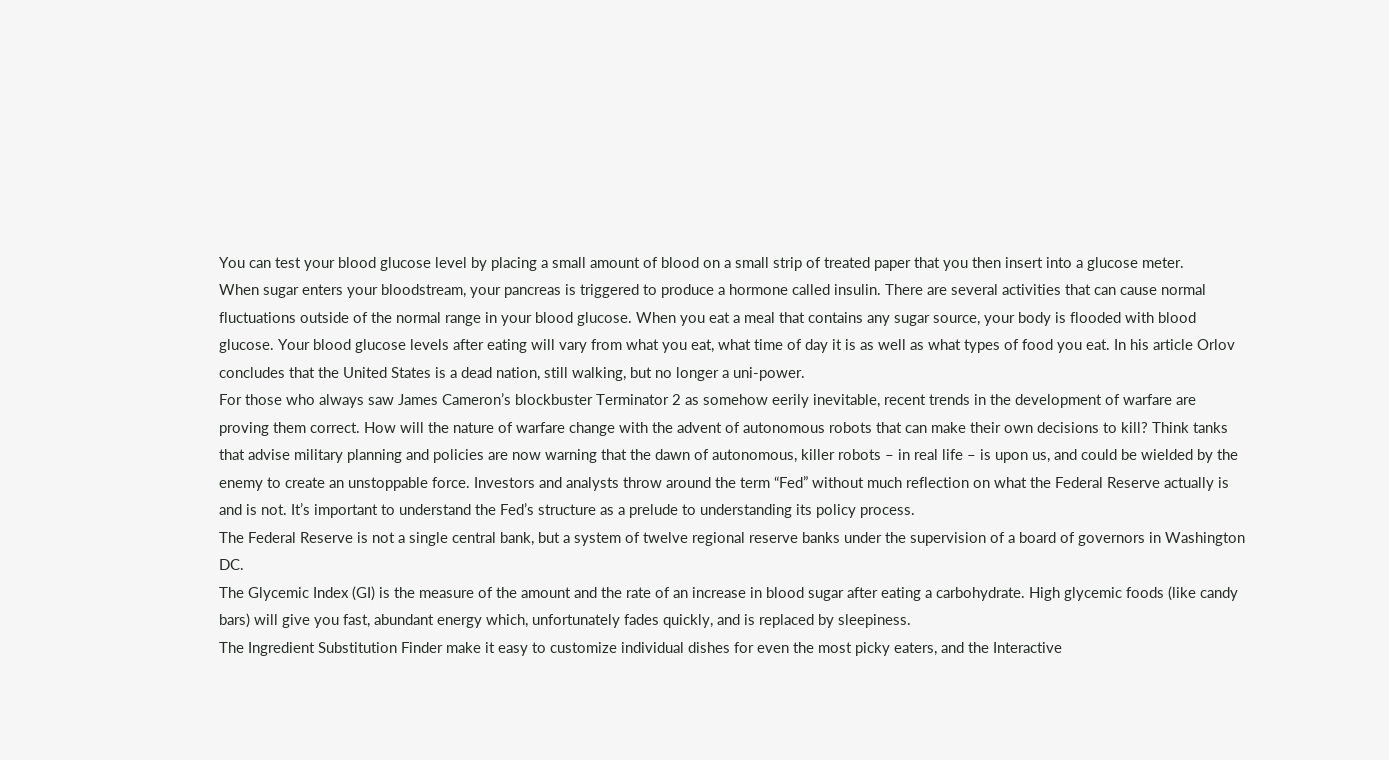You can test your blood glucose level by placing a small amount of blood on a small strip of treated paper that you then insert into a glucose meter.
When sugar enters your bloodstream, your pancreas is triggered to produce a hormone called insulin. There are several activities that can cause normal fluctuations outside of the normal range in your blood glucose. When you eat a meal that contains any sugar source, your body is flooded with blood glucose. Your blood glucose levels after eating will vary from what you eat, what time of day it is as well as what types of food you eat. In his article Orlov concludes that the United States is a dead nation, still walking, but no longer a uni-power.
For those who always saw James Cameron’s blockbuster Terminator 2 as somehow eerily inevitable, recent trends in the development of warfare are proving them correct. How will the nature of warfare change with the advent of autonomous robots that can make their own decisions to kill? Think tanks that advise military planning and policies are now warning that the dawn of autonomous, killer robots – in real life – is upon us, and could be wielded by the enemy to create an unstoppable force. Investors and analysts throw around the term “Fed” without much reflection on what the Federal Reserve actually is and is not. It’s important to understand the Fed’s structure as a prelude to understanding its policy process.
The Federal Reserve is not a single central bank, but a system of twelve regional reserve banks under the supervision of a board of governors in Washington DC.
The Glycemic Index (GI) is the measure of the amount and the rate of an increase in blood sugar after eating a carbohydrate. High glycemic foods (like candy bars) will give you fast, abundant energy which, unfortunately fades quickly, and is replaced by sleepiness.
The Ingredient Substitution Finder make it easy to customize individual dishes for even the most picky eaters, and the Interactive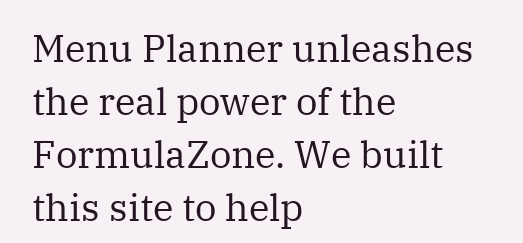Menu Planner unleashes the real power of the FormulaZone. We built this site to help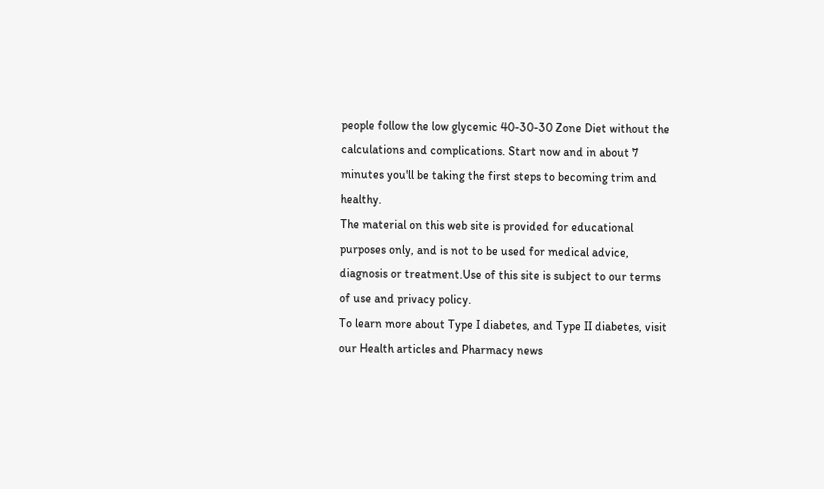people follow the low glycemic 40-30-30 Zone Diet without the calculations and complications. Start now and in about 7 minutes you'll be taking the first steps to becoming trim and healthy.
The material on this web site is provided for educational purposes only, and is not to be used for medical advice, diagnosis or treatment.Use of this site is subject to our terms of use and privacy policy.
To learn more about Type I diabetes, and Type II diabetes, visit our Health articles and Pharmacy news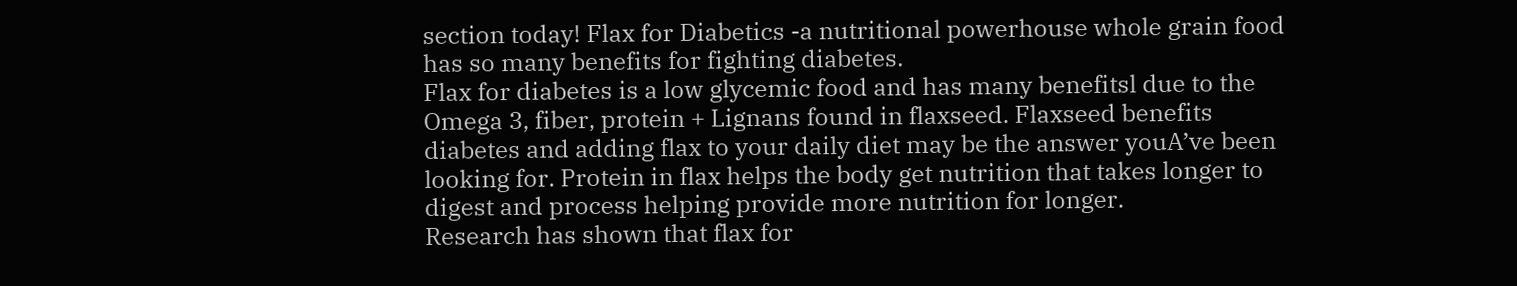section today! Flax for Diabetics -a nutritional powerhouse whole grain food has so many benefits for fighting diabetes.
Flax for diabetes is a low glycemic food and has many benefitsl due to the Omega 3, fiber, protein + Lignans found in flaxseed. Flaxseed benefits diabetes and adding flax to your daily diet may be the answer youA’ve been looking for. Protein in flax helps the body get nutrition that takes longer to digest and process helping provide more nutrition for longer.
Research has shown that flax for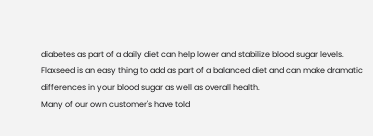diabetes as part of a daily diet can help lower and stabilize blood sugar levels.
Flaxseed is an easy thing to add as part of a balanced diet and can make dramatic differences in your blood sugar as well as overall health.
Many of our own customer's have told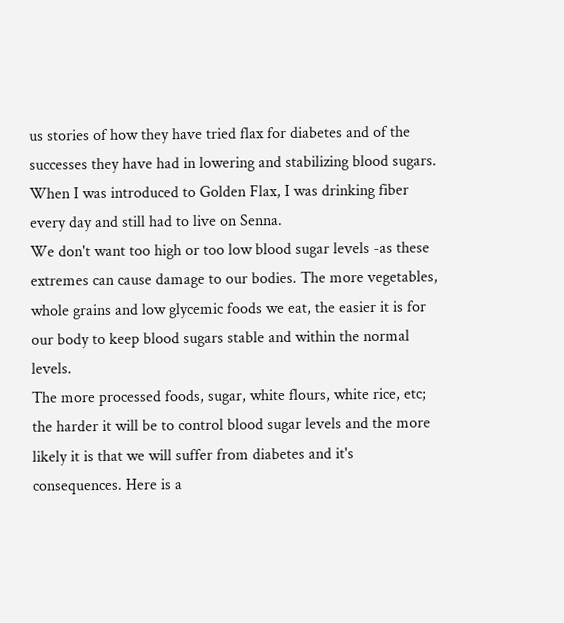us stories of how they have tried flax for diabetes and of the successes they have had in lowering and stabilizing blood sugars. When I was introduced to Golden Flax, I was drinking fiber every day and still had to live on Senna.
We don't want too high or too low blood sugar levels -as these extremes can cause damage to our bodies. The more vegetables, whole grains and low glycemic foods we eat, the easier it is for our body to keep blood sugars stable and within the normal levels.
The more processed foods, sugar, white flours, white rice, etc; the harder it will be to control blood sugar levels and the more likely it is that we will suffer from diabetes and it's consequences. Here is a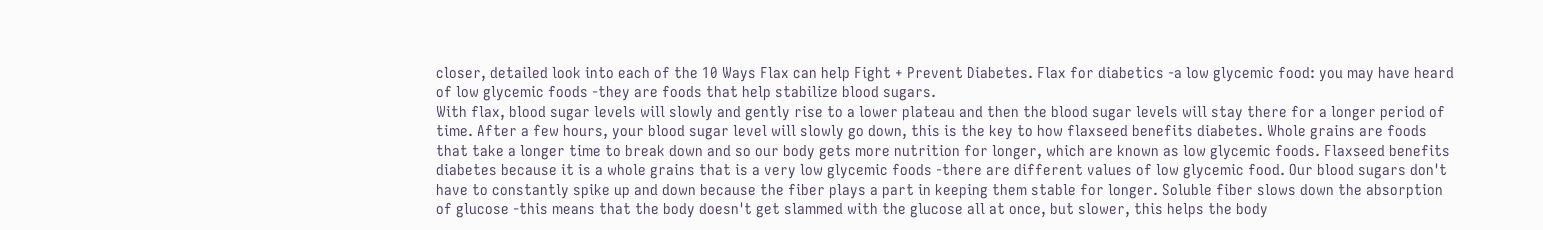closer, detailed look into each of the 10 Ways Flax can help Fight + Prevent Diabetes. Flax for diabetics -a low glycemic food: you may have heard of low glycemic foods -they are foods that help stabilize blood sugars.
With flax, blood sugar levels will slowly and gently rise to a lower plateau and then the blood sugar levels will stay there for a longer period of time. After a few hours, your blood sugar level will slowly go down, this is the key to how flaxseed benefits diabetes. Whole grains are foods that take a longer time to break down and so our body gets more nutrition for longer, which are known as low glycemic foods. Flaxseed benefits diabetes because it is a whole grains that is a very low glycemic foods -there are different values of low glycemic food. Our blood sugars don't have to constantly spike up and down because the fiber plays a part in keeping them stable for longer. Soluble fiber slows down the absorption of glucose -this means that the body doesn't get slammed with the glucose all at once, but slower, this helps the body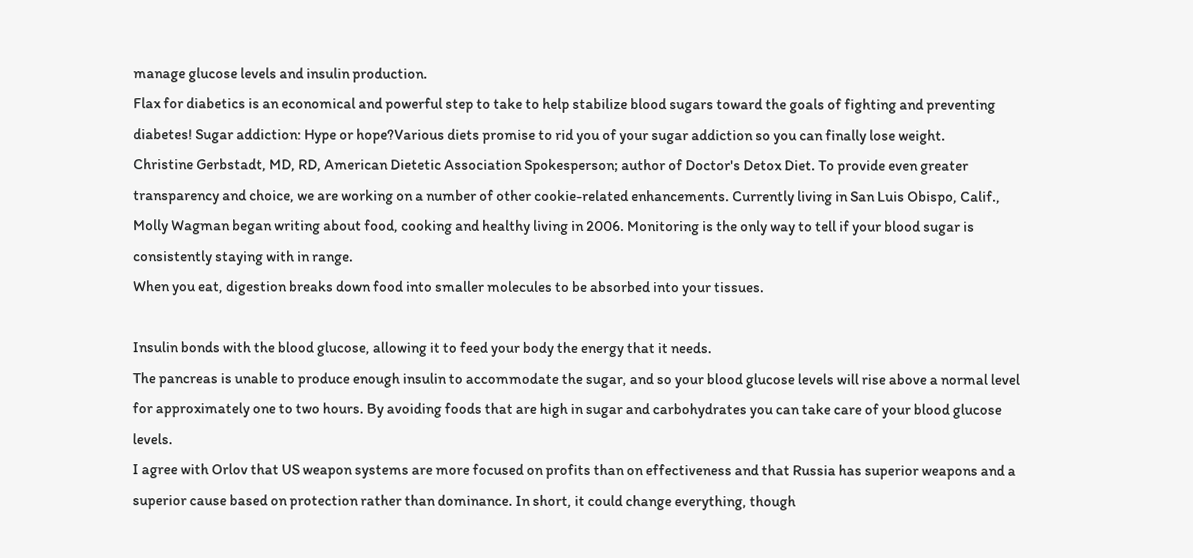manage glucose levels and insulin production.
Flax for diabetics is an economical and powerful step to take to help stabilize blood sugars toward the goals of fighting and preventing diabetes! Sugar addiction: Hype or hope?Various diets promise to rid you of your sugar addiction so you can finally lose weight.
Christine Gerbstadt, MD, RD, American Dietetic Association Spokesperson; author of Doctor's Detox Diet. To provide even greater transparency and choice, we are working on a number of other cookie-related enhancements. Currently living in San Luis Obispo, Calif., Molly Wagman began writing about food, cooking and healthy living in 2006. Monitoring is the only way to tell if your blood sugar is consistently staying with in range.
When you eat, digestion breaks down food into smaller molecules to be absorbed into your tissues.

Insulin bonds with the blood glucose, allowing it to feed your body the energy that it needs.
The pancreas is unable to produce enough insulin to accommodate the sugar, and so your blood glucose levels will rise above a normal level for approximately one to two hours. By avoiding foods that are high in sugar and carbohydrates you can take care of your blood glucose levels.
I agree with Orlov that US weapon systems are more focused on profits than on effectiveness and that Russia has superior weapons and a superior cause based on protection rather than dominance. In short, it could change everything, though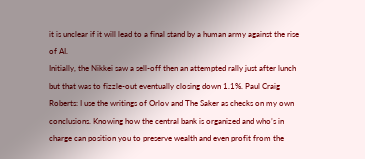it is unclear if it will lead to a final stand by a human army against the rise of AI.
Initially, the Nikkei saw a sell-off then an attempted rally just after lunch but that was to fizzle-out eventually closing down 1.1%. Paul Craig Roberts: I use the writings of Orlov and The Saker as checks on my own conclusions. Knowing how the central bank is organized and who’s in charge can position you to preserve wealth and even profit from the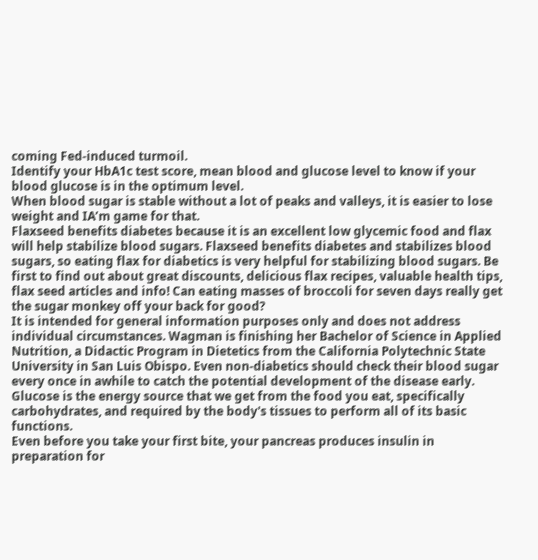coming Fed-induced turmoil.
Identify your HbA1c test score, mean blood and glucose level to know if your blood glucose is in the optimum level.
When blood sugar is stable without a lot of peaks and valleys, it is easier to lose weight and IA’m game for that.
Flaxseed benefits diabetes because it is an excellent low glycemic food and flax will help stabilize blood sugars. Flaxseed benefits diabetes and stabilizes blood sugars, so eating flax for diabetics is very helpful for stabilizing blood sugars. Be first to find out about great discounts, delicious flax recipes, valuable health tips, flax seed articles and info! Can eating masses of broccoli for seven days really get the sugar monkey off your back for good?
It is intended for general information purposes only and does not address individual circumstances. Wagman is finishing her Bachelor of Science in Applied Nutrition, a Didactic Program in Dietetics from the California Polytechnic State University in San Luis Obispo. Even non-diabetics should check their blood sugar every once in awhile to catch the potential development of the disease early.
Glucose is the energy source that we get from the food you eat, specifically carbohydrates, and required by the body's tissues to perform all of its basic functions.
Even before you take your first bite, your pancreas produces insulin in preparation for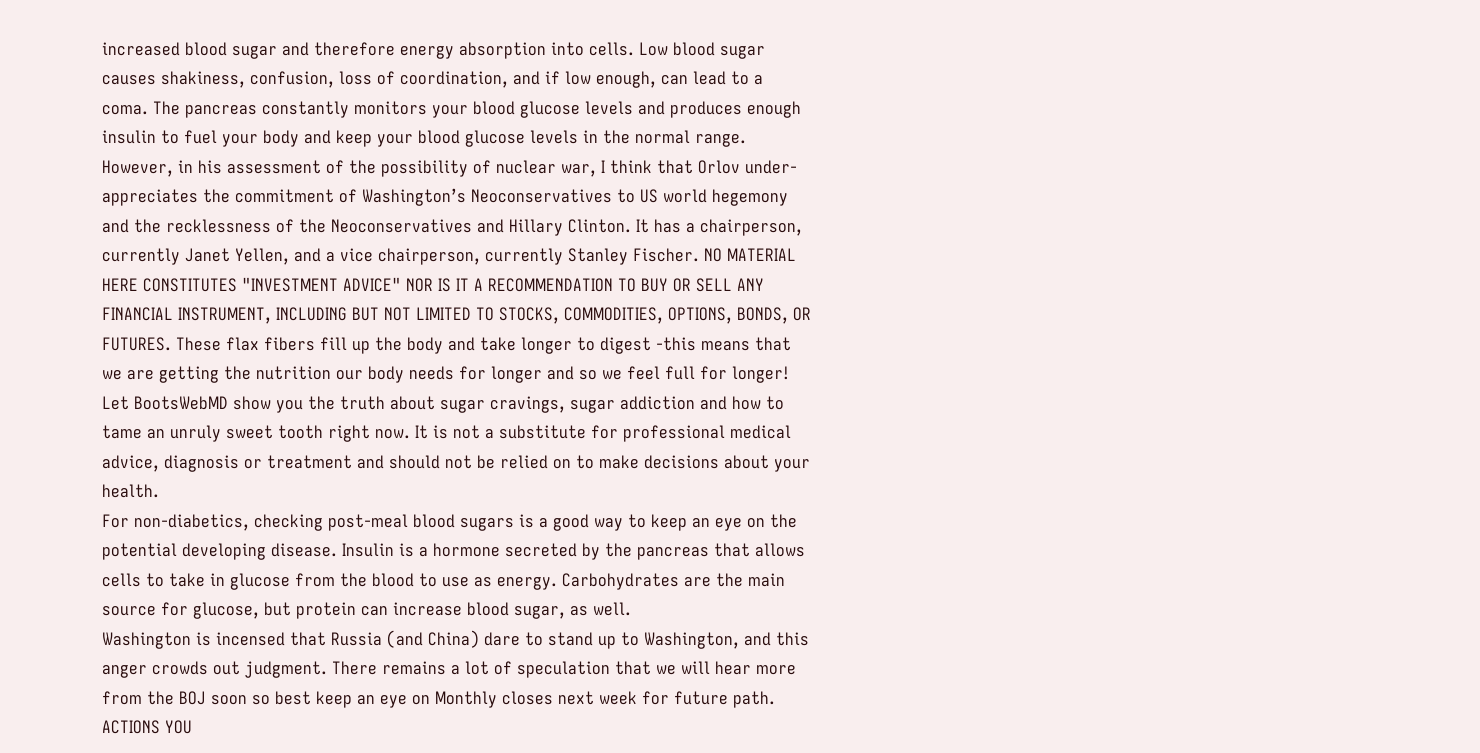increased blood sugar and therefore energy absorption into cells. Low blood sugar causes shakiness, confusion, loss of coordination, and if low enough, can lead to a coma. The pancreas constantly monitors your blood glucose levels and produces enough insulin to fuel your body and keep your blood glucose levels in the normal range. However, in his assessment of the possibility of nuclear war, I think that Orlov under-appreciates the commitment of Washington’s Neoconservatives to US world hegemony and the recklessness of the Neoconservatives and Hillary Clinton. It has a chairperson, currently Janet Yellen, and a vice chairperson, currently Stanley Fischer. NO MATERIAL HERE CONSTITUTES "INVESTMENT ADVICE" NOR IS IT A RECOMMENDATION TO BUY OR SELL ANY FINANCIAL INSTRUMENT, INCLUDING BUT NOT LIMITED TO STOCKS, COMMODITIES, OPTIONS, BONDS, OR FUTURES. These flax fibers fill up the body and take longer to digest -this means that we are getting the nutrition our body needs for longer and so we feel full for longer!
Let BootsWebMD show you the truth about sugar cravings, sugar addiction and how to tame an unruly sweet tooth right now. It is not a substitute for professional medical advice, diagnosis or treatment and should not be relied on to make decisions about your health.
For non-diabetics, checking post-meal blood sugars is a good way to keep an eye on the potential developing disease. Insulin is a hormone secreted by the pancreas that allows cells to take in glucose from the blood to use as energy. Carbohydrates are the main source for glucose, but protein can increase blood sugar, as well.
Washington is incensed that Russia (and China) dare to stand up to Washington, and this anger crowds out judgment. There remains a lot of speculation that we will hear more from the BOJ soon so best keep an eye on Monthly closes next week for future path. ACTIONS YOU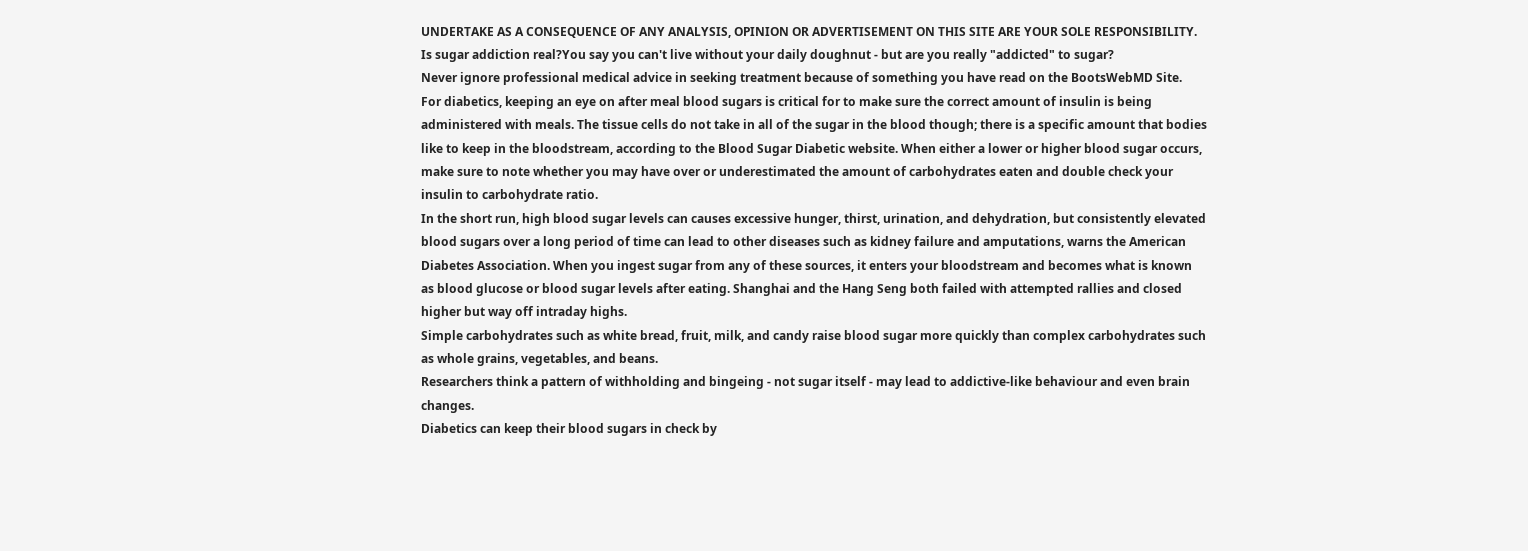UNDERTAKE AS A CONSEQUENCE OF ANY ANALYSIS, OPINION OR ADVERTISEMENT ON THIS SITE ARE YOUR SOLE RESPONSIBILITY. Is sugar addiction real?You say you can't live without your daily doughnut - but are you really "addicted" to sugar?
Never ignore professional medical advice in seeking treatment because of something you have read on the BootsWebMD Site.
For diabetics, keeping an eye on after meal blood sugars is critical for to make sure the correct amount of insulin is being administered with meals. The tissue cells do not take in all of the sugar in the blood though; there is a specific amount that bodies like to keep in the bloodstream, according to the Blood Sugar Diabetic website. When either a lower or higher blood sugar occurs, make sure to note whether you may have over or underestimated the amount of carbohydrates eaten and double check your insulin to carbohydrate ratio.
In the short run, high blood sugar levels can causes excessive hunger, thirst, urination, and dehydration, but consistently elevated blood sugars over a long period of time can lead to other diseases such as kidney failure and amputations, warns the American Diabetes Association. When you ingest sugar from any of these sources, it enters your bloodstream and becomes what is known as blood glucose or blood sugar levels after eating. Shanghai and the Hang Seng both failed with attempted rallies and closed higher but way off intraday highs.
Simple carbohydrates such as white bread, fruit, milk, and candy raise blood sugar more quickly than complex carbohydrates such as whole grains, vegetables, and beans.
Researchers think a pattern of withholding and bingeing - not sugar itself - may lead to addictive-like behaviour and even brain changes.
Diabetics can keep their blood sugars in check by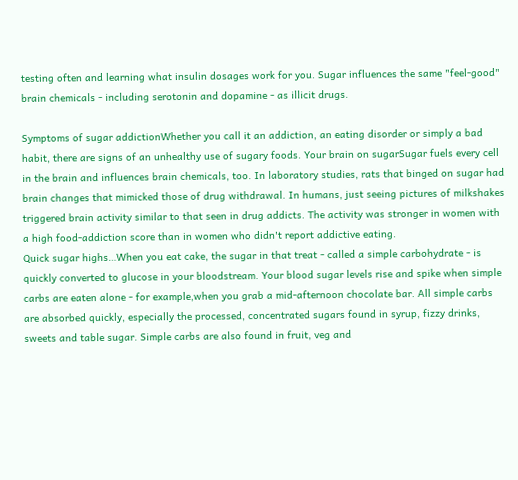testing often and learning what insulin dosages work for you. Sugar influences the same "feel-good" brain chemicals - including serotonin and dopamine - as illicit drugs.

Symptoms of sugar addictionWhether you call it an addiction, an eating disorder or simply a bad habit, there are signs of an unhealthy use of sugary foods. Your brain on sugarSugar fuels every cell in the brain and influences brain chemicals, too. In laboratory studies, rats that binged on sugar had brain changes that mimicked those of drug withdrawal. In humans, just seeing pictures of milkshakes triggered brain activity similar to that seen in drug addicts. The activity was stronger in women with a high food-addiction score than in women who didn't report addictive eating.
Quick sugar highs…When you eat cake, the sugar in that treat - called a simple carbohydrate - is quickly converted to glucose in your bloodstream. Your blood sugar levels rise and spike when simple carbs are eaten alone - for example,when you grab a mid-afternoon chocolate bar. All simple carbs are absorbed quickly, especially the processed, concentrated sugars found in syrup, fizzy drinks, sweets and table sugar. Simple carbs are also found in fruit, veg and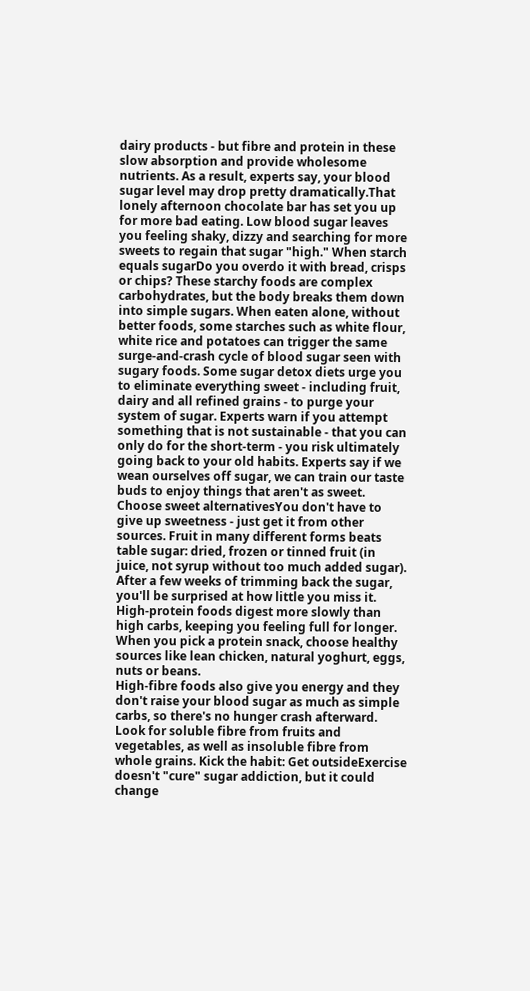dairy products - but fibre and protein in these slow absorption and provide wholesome nutrients. As a result, experts say, your blood sugar level may drop pretty dramatically.That lonely afternoon chocolate bar has set you up for more bad eating. Low blood sugar leaves you feeling shaky, dizzy and searching for more sweets to regain that sugar "high." When starch equals sugarDo you overdo it with bread, crisps or chips? These starchy foods are complex carbohydrates, but the body breaks them down into simple sugars. When eaten alone, without better foods, some starches such as white flour, white rice and potatoes can trigger the same surge-and-crash cycle of blood sugar seen with sugary foods. Some sugar detox diets urge you to eliminate everything sweet - including fruit, dairy and all refined grains - to purge your system of sugar. Experts warn if you attempt something that is not sustainable - that you can only do for the short-term - you risk ultimately going back to your old habits. Experts say if we wean ourselves off sugar, we can train our taste buds to enjoy things that aren't as sweet. Choose sweet alternativesYou don't have to give up sweetness - just get it from other sources. Fruit in many different forms beats table sugar: dried, frozen or tinned fruit (in juice, not syrup without too much added sugar).
After a few weeks of trimming back the sugar, you'll be surprised at how little you miss it. High-protein foods digest more slowly than high carbs, keeping you feeling full for longer. When you pick a protein snack, choose healthy sources like lean chicken, natural yoghurt, eggs, nuts or beans.
High-fibre foods also give you energy and they don't raise your blood sugar as much as simple carbs, so there's no hunger crash afterward. Look for soluble fibre from fruits and vegetables, as well as insoluble fibre from whole grains. Kick the habit: Get outsideExercise doesn't "cure" sugar addiction, but it could change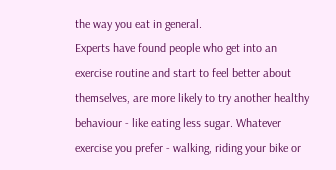the way you eat in general.
Experts have found people who get into an exercise routine and start to feel better about themselves, are more likely to try another healthy behaviour - like eating less sugar. Whatever exercise you prefer - walking, riding your bike or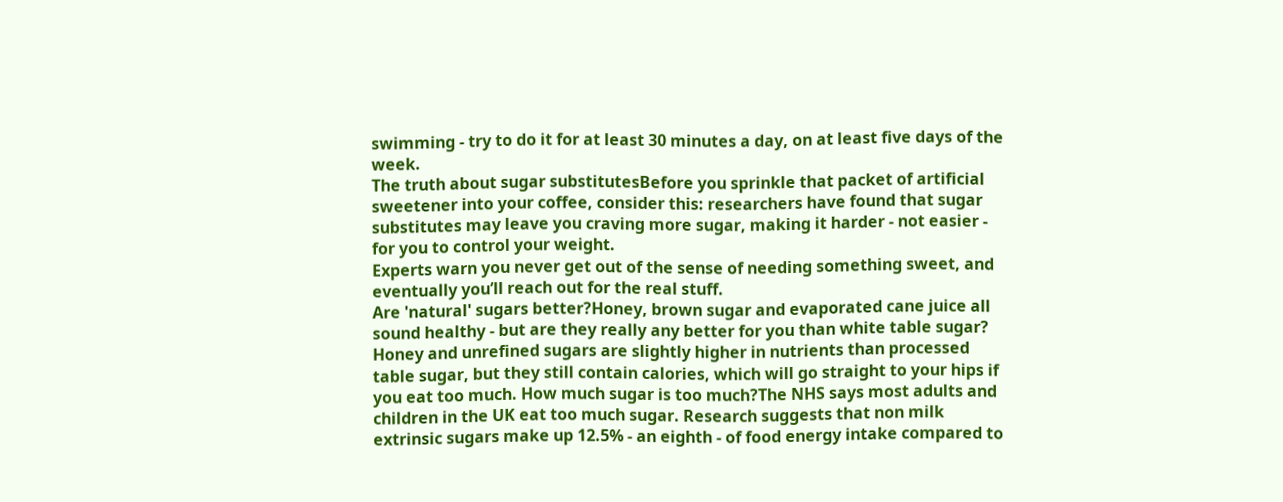swimming - try to do it for at least 30 minutes a day, on at least five days of the week.
The truth about sugar substitutesBefore you sprinkle that packet of artificial sweetener into your coffee, consider this: researchers have found that sugar substitutes may leave you craving more sugar, making it harder - not easier - for you to control your weight.
Experts warn you never get out of the sense of needing something sweet, and eventually you’ll reach out for the real stuff.
Are 'natural' sugars better?Honey, brown sugar and evaporated cane juice all sound healthy - but are they really any better for you than white table sugar? Honey and unrefined sugars are slightly higher in nutrients than processed table sugar, but they still contain calories, which will go straight to your hips if you eat too much. How much sugar is too much?The NHS says most adults and children in the UK eat too much sugar. Research suggests that non milk extrinsic sugars make up 12.5% - an eighth - of food energy intake compared to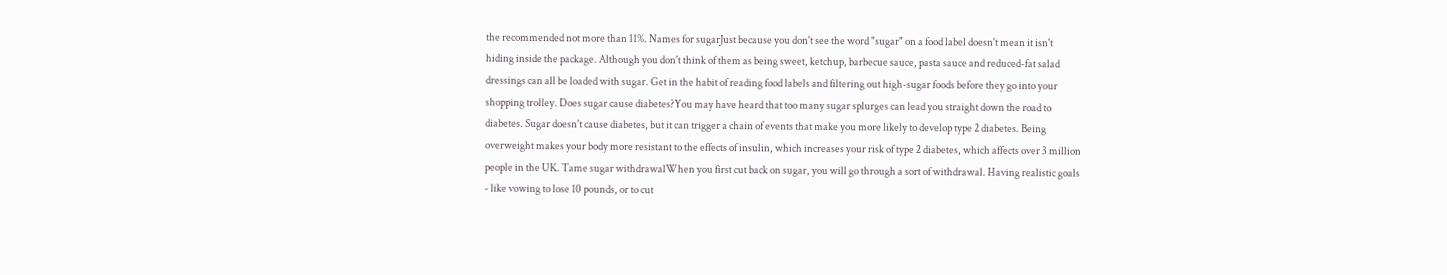the recommended not more than 11%. Names for sugarJust because you don't see the word "sugar" on a food label doesn't mean it isn't hiding inside the package. Although you don't think of them as being sweet, ketchup, barbecue sauce, pasta sauce and reduced-fat salad dressings can all be loaded with sugar. Get in the habit of reading food labels and filtering out high-sugar foods before they go into your shopping trolley. Does sugar cause diabetes?You may have heard that too many sugar splurges can lead you straight down the road to diabetes. Sugar doesn't cause diabetes, but it can trigger a chain of events that make you more likely to develop type 2 diabetes. Being overweight makes your body more resistant to the effects of insulin, which increases your risk of type 2 diabetes, which affects over 3 million people in the UK. Tame sugar withdrawalWhen you first cut back on sugar, you will go through a sort of withdrawal. Having realistic goals - like vowing to lose 10 pounds, or to cut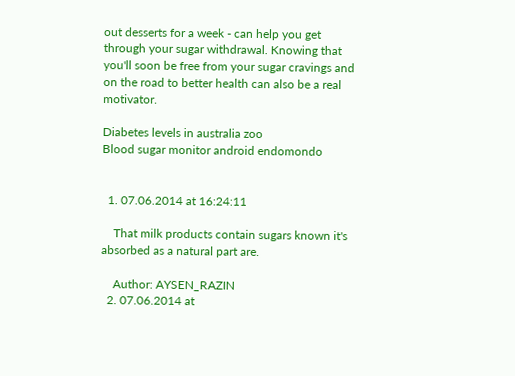out desserts for a week - can help you get through your sugar withdrawal. Knowing that you'll soon be free from your sugar cravings and on the road to better health can also be a real motivator.

Diabetes levels in australia zoo
Blood sugar monitor android endomondo


  1. 07.06.2014 at 16:24:11

    That milk products contain sugars known it's absorbed as a natural part are.

    Author: AYSEN_RAZIN
  2. 07.06.2014 at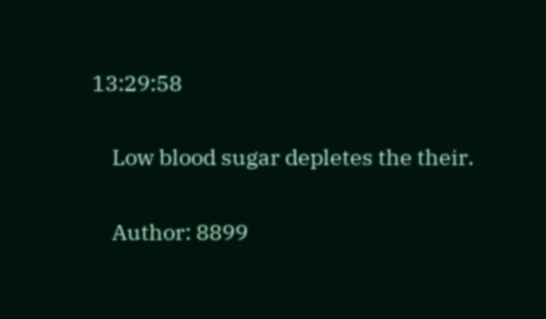13:29:58

    Low blood sugar depletes the their.

    Author: 8899